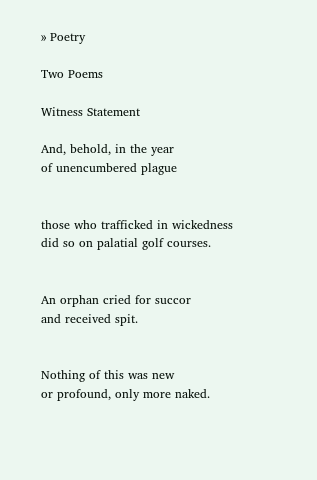» Poetry

Two Poems

Witness Statement

And, behold, in the year
of unencumbered plague


those who trafficked in wickedness
did so on palatial golf courses.


An orphan cried for succor
and received spit.


Nothing of this was new
or profound, only more naked.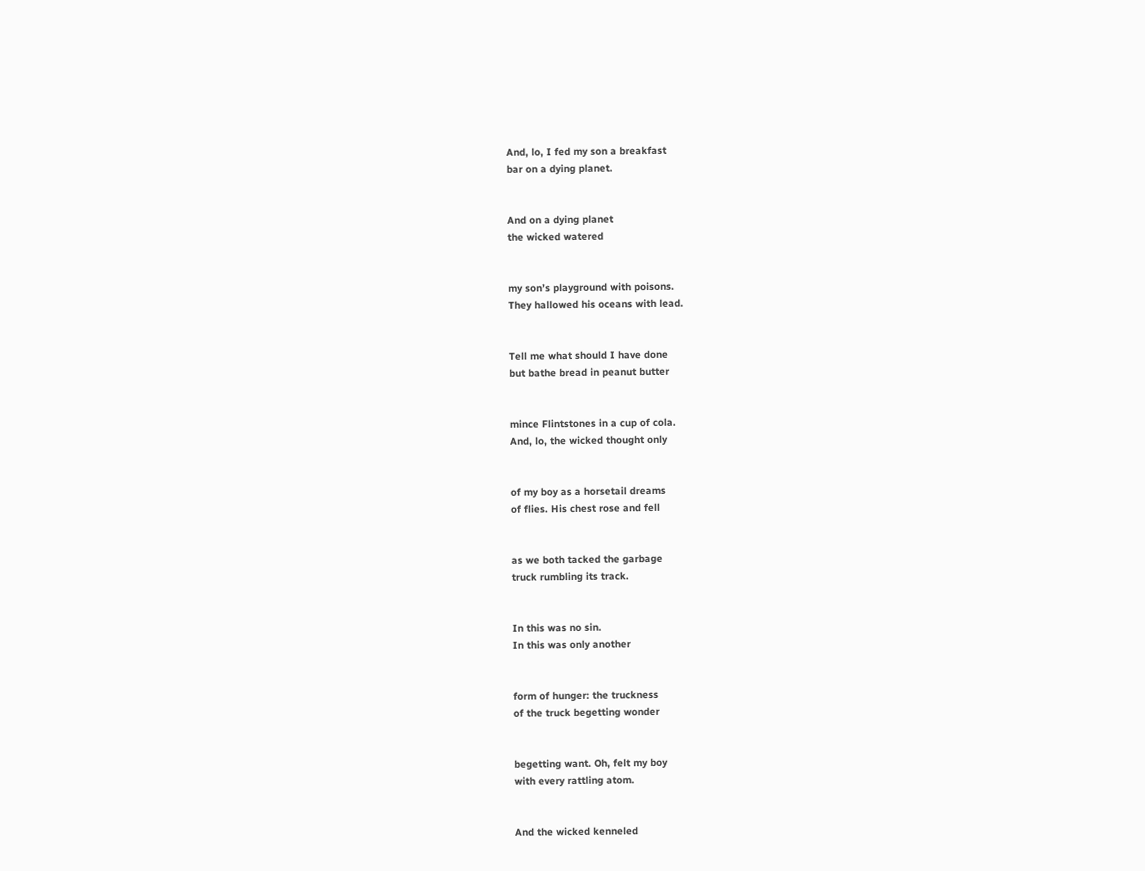And, lo, I fed my son a breakfast
bar on a dying planet.


And on a dying planet
the wicked watered


my son’s playground with poisons.
They hallowed his oceans with lead.


Tell me what should I have done
but bathe bread in peanut butter


mince Flintstones in a cup of cola.
And, lo, the wicked thought only


of my boy as a horsetail dreams
of flies. His chest rose and fell


as we both tacked the garbage
truck rumbling its track.


In this was no sin.
In this was only another


form of hunger: the truckness
of the truck begetting wonder


begetting want. Oh, felt my boy
with every rattling atom.


And the wicked kenneled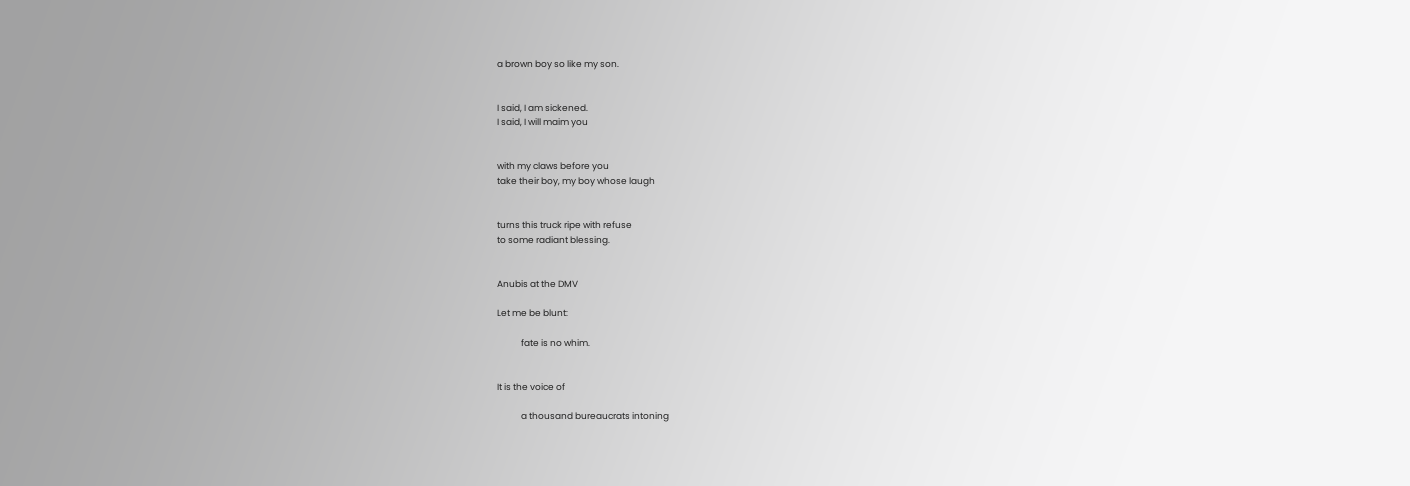a brown boy so like my son.


I said, I am sickened.
I said, I will maim you


with my claws before you
take their boy, my boy whose laugh


turns this truck ripe with refuse
to some radiant blessing.


Anubis at the DMV

Let me be blunt:

            fate is no whim.


It is the voice of

            a thousand bureaucrats intoning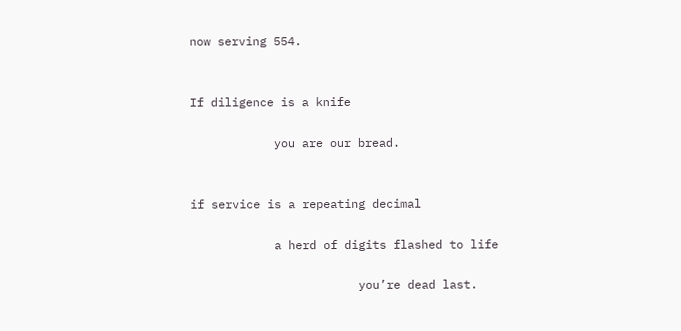now serving 554.


If diligence is a knife

            you are our bread.


if service is a repeating decimal

            a herd of digits flashed to life

                        you’re dead last.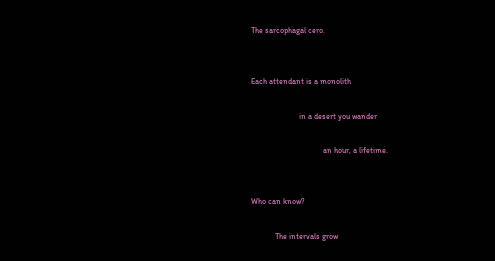The sarcophagal cero.


Each attendant is a monolith

                        in a desert you wander

                                    an hour, a lifetime.


Who can know?

            The intervals grow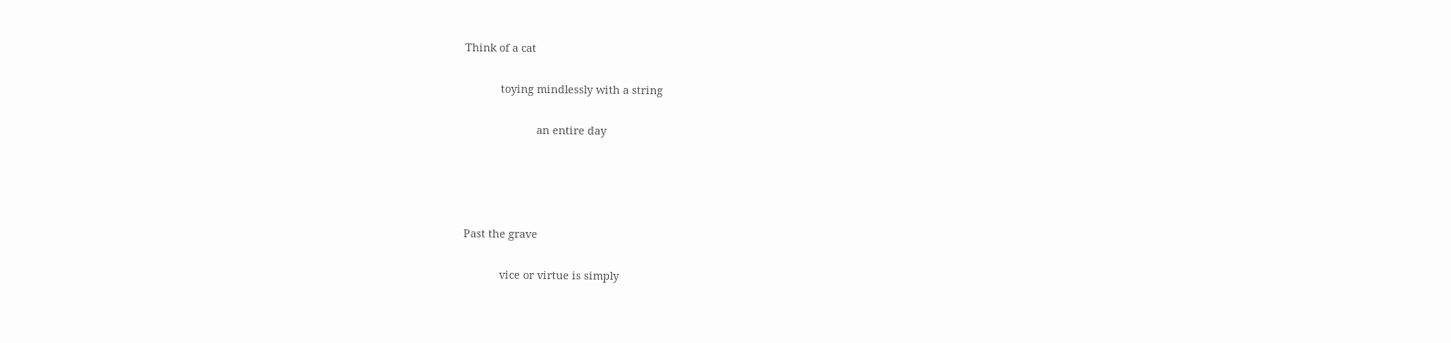Think of a cat

            toying mindlessly with a string

                        an entire day




Past the grave

            vice or virtue is simply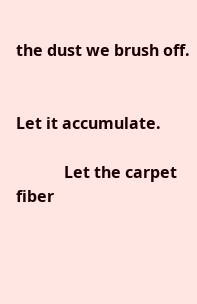the dust we brush off.


Let it accumulate.

            Let the carpet fiber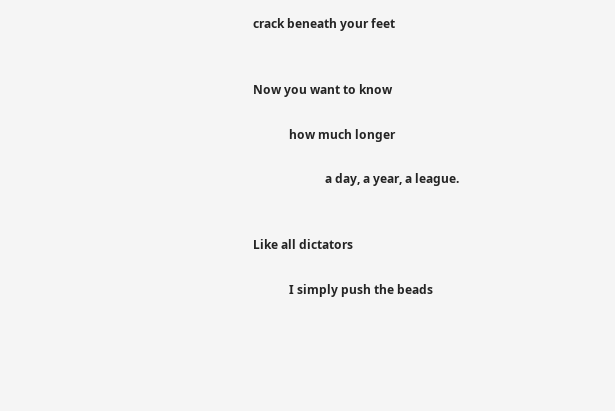crack beneath your feet


Now you want to know

            how much longer

                        a day, a year, a league.


Like all dictators

            I simply push the beads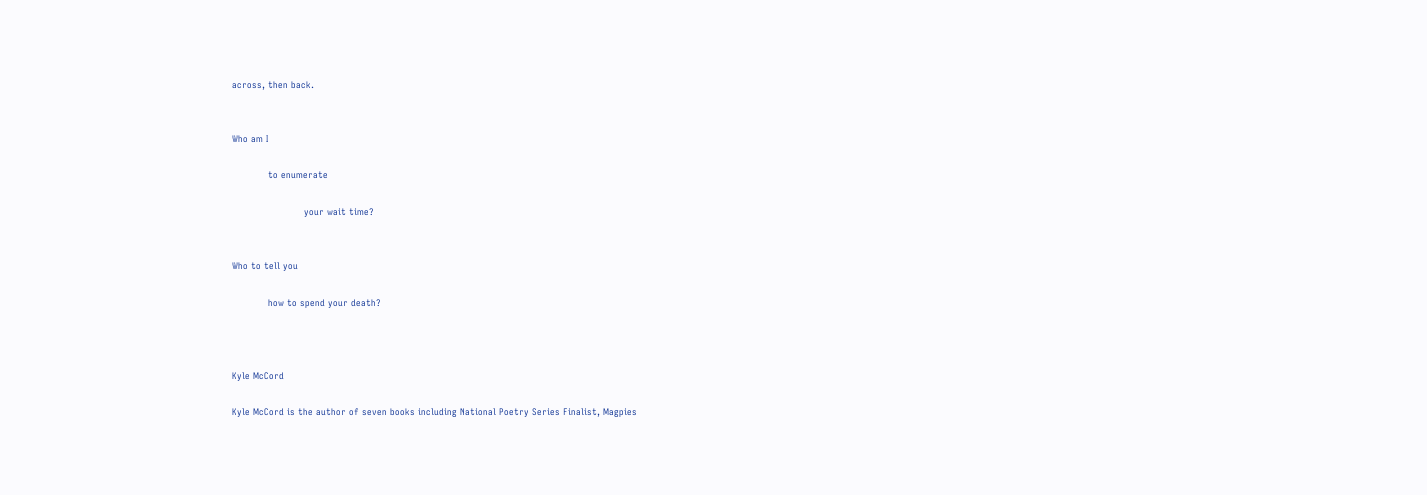across, then back.


Who am I

            to enumerate

                        your wait time?


Who to tell you

            how to spend your death?



Kyle McCord

Kyle McCord is the author of seven books including National Poetry Series Finalist, Magpies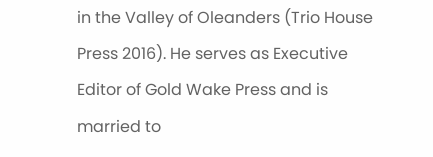in the Valley of Oleanders (Trio House Press 2016). He serves as Executive Editor of Gold Wake Press and is married to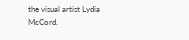the visual artist Lydia McCord.